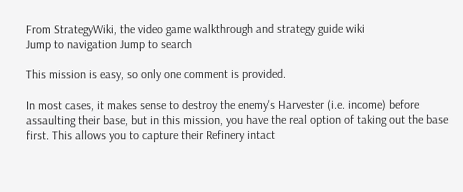From StrategyWiki, the video game walkthrough and strategy guide wiki
Jump to navigation Jump to search

This mission is easy, so only one comment is provided.

In most cases, it makes sense to destroy the enemy's Harvester (i.e. income) before assaulting their base, but in this mission, you have the real option of taking out the base first. This allows you to capture their Refinery intact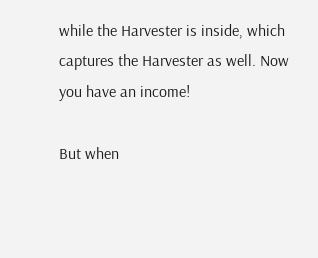while the Harvester is inside, which captures the Harvester as well. Now you have an income!

But when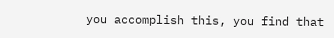you accomplish this, you find that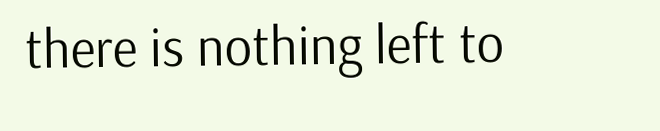there is nothing left to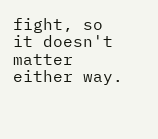fight, so it doesn't matter either way.